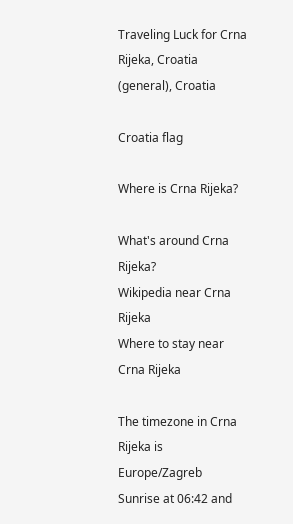Traveling Luck for Crna Rijeka, Croatia (general), Croatia

Croatia flag

Where is Crna Rijeka?

What's around Crna Rijeka?
Wikipedia near Crna Rijeka
Where to stay near Crna Rijeka

The timezone in Crna Rijeka is Europe/Zagreb
Sunrise at 06:42 and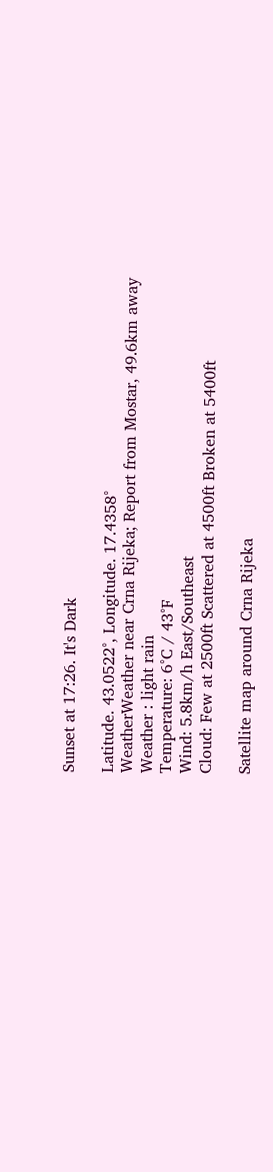Sunset at 17:26. It's Dark

Latitude. 43.0522°, Longitude. 17.4358°
WeatherWeather near Crna Rijeka; Report from Mostar, 49.6km away
Weather : light rain
Temperature: 6°C / 43°F
Wind: 5.8km/h East/Southeast
Cloud: Few at 2500ft Scattered at 4500ft Broken at 5400ft

Satellite map around Crna Rijeka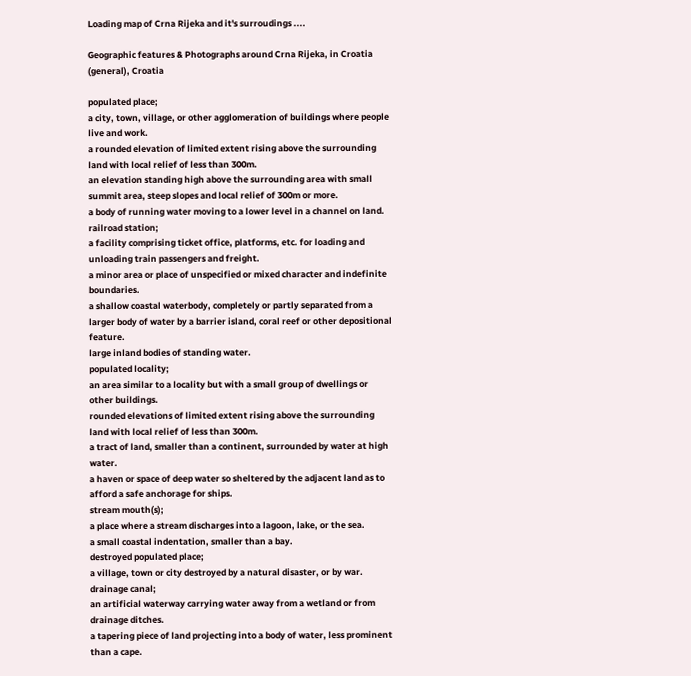Loading map of Crna Rijeka and it's surroudings ....

Geographic features & Photographs around Crna Rijeka, in Croatia (general), Croatia

populated place;
a city, town, village, or other agglomeration of buildings where people live and work.
a rounded elevation of limited extent rising above the surrounding land with local relief of less than 300m.
an elevation standing high above the surrounding area with small summit area, steep slopes and local relief of 300m or more.
a body of running water moving to a lower level in a channel on land.
railroad station;
a facility comprising ticket office, platforms, etc. for loading and unloading train passengers and freight.
a minor area or place of unspecified or mixed character and indefinite boundaries.
a shallow coastal waterbody, completely or partly separated from a larger body of water by a barrier island, coral reef or other depositional feature.
large inland bodies of standing water.
populated locality;
an area similar to a locality but with a small group of dwellings or other buildings.
rounded elevations of limited extent rising above the surrounding land with local relief of less than 300m.
a tract of land, smaller than a continent, surrounded by water at high water.
a haven or space of deep water so sheltered by the adjacent land as to afford a safe anchorage for ships.
stream mouth(s);
a place where a stream discharges into a lagoon, lake, or the sea.
a small coastal indentation, smaller than a bay.
destroyed populated place;
a village, town or city destroyed by a natural disaster, or by war.
drainage canal;
an artificial waterway carrying water away from a wetland or from drainage ditches.
a tapering piece of land projecting into a body of water, less prominent than a cape.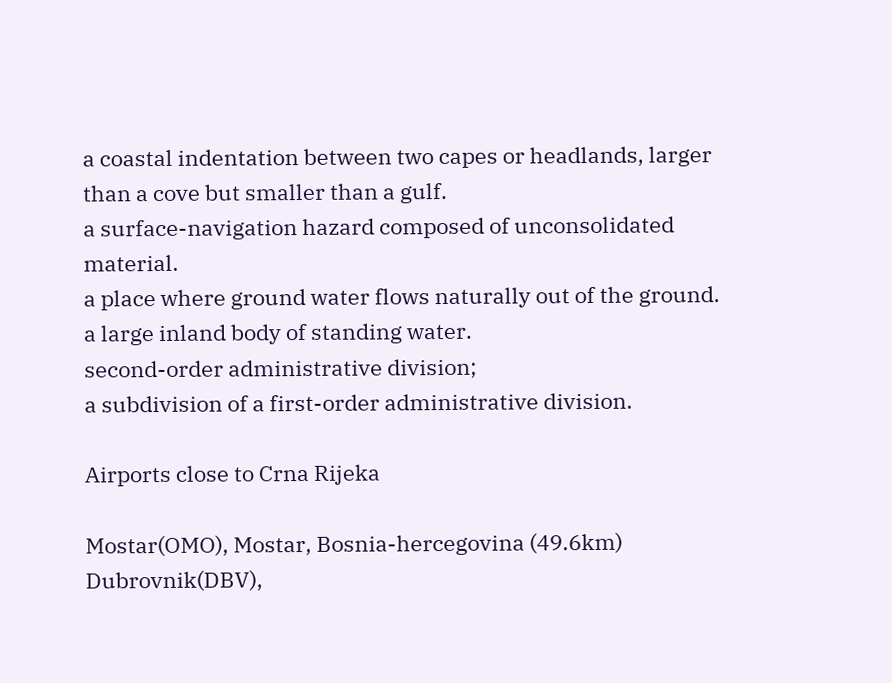a coastal indentation between two capes or headlands, larger than a cove but smaller than a gulf.
a surface-navigation hazard composed of unconsolidated material.
a place where ground water flows naturally out of the ground.
a large inland body of standing water.
second-order administrative division;
a subdivision of a first-order administrative division.

Airports close to Crna Rijeka

Mostar(OMO), Mostar, Bosnia-hercegovina (49.6km)
Dubrovnik(DBV),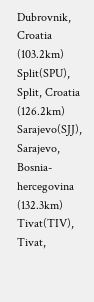Dubrovnik, Croatia (103.2km)
Split(SPU), Split, Croatia (126.2km)
Sarajevo(SJJ), Sarajevo, Bosnia-hercegovina (132.3km)
Tivat(TIV), Tivat,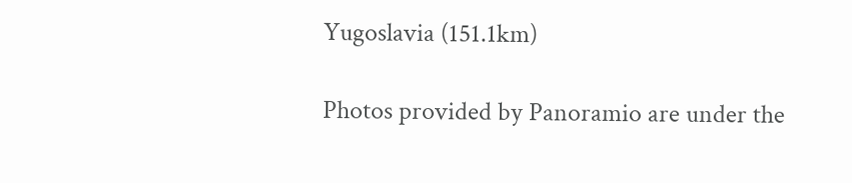Yugoslavia (151.1km)

Photos provided by Panoramio are under the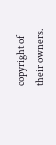copyright of their owners.